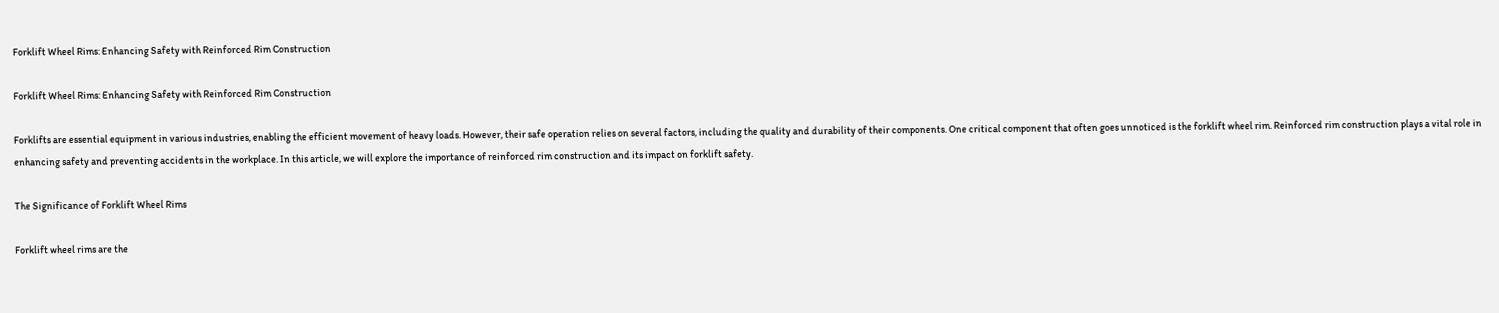Forklift Wheel Rims: Enhancing Safety with Reinforced Rim Construction

Forklift Wheel Rims: Enhancing Safety with Reinforced Rim Construction

Forklifts are essential equipment in various industries, enabling the efficient movement of heavy loads. However, their safe operation relies on several factors, including the quality and durability of their components. One critical component that often goes unnoticed is the forklift wheel rim. Reinforced rim construction plays a vital role in enhancing safety and preventing accidents in the workplace. In this article, we will explore the importance of reinforced rim construction and its impact on forklift safety.

The Significance of Forklift Wheel Rims

Forklift wheel rims are the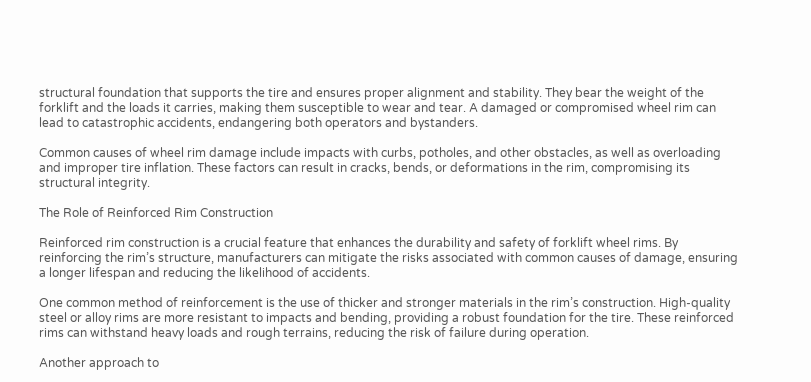structural foundation that supports the tire and ensures proper alignment and stability. They bear the weight of the forklift and the loads it carries, making them susceptible to wear and tear. A damaged or compromised wheel rim can lead to catastrophic accidents, endangering both operators and bystanders.

Common causes of wheel rim damage include impacts with curbs, potholes, and other obstacles, as well as overloading and improper tire inflation. These factors can result in cracks, bends, or deformations in the rim, compromising its structural integrity.

The Role of Reinforced Rim Construction

Reinforced rim construction is a crucial feature that enhances the durability and safety of forklift wheel rims. By reinforcing the rim’s structure, manufacturers can mitigate the risks associated with common causes of damage, ensuring a longer lifespan and reducing the likelihood of accidents.

One common method of reinforcement is the use of thicker and stronger materials in the rim’s construction. High-quality steel or alloy rims are more resistant to impacts and bending, providing a robust foundation for the tire. These reinforced rims can withstand heavy loads and rough terrains, reducing the risk of failure during operation.

Another approach to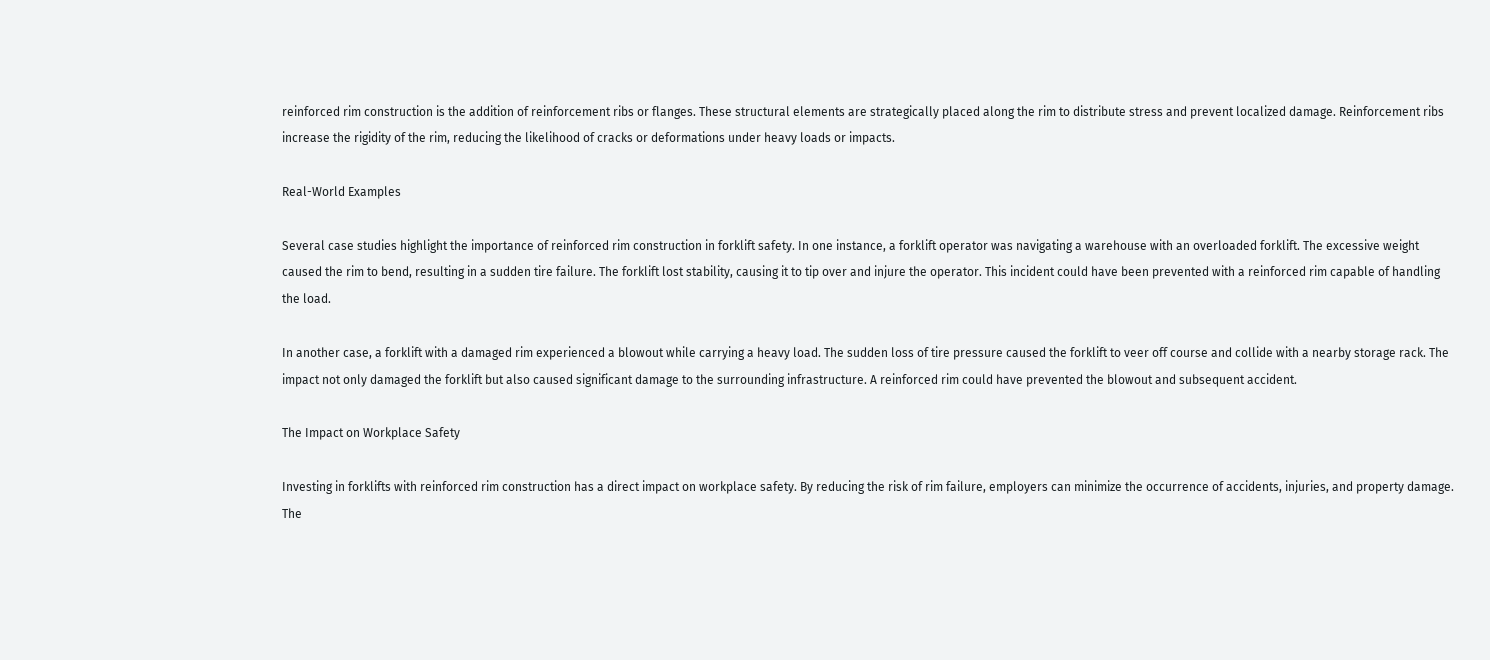reinforced rim construction is the addition of reinforcement ribs or flanges. These structural elements are strategically placed along the rim to distribute stress and prevent localized damage. Reinforcement ribs increase the rigidity of the rim, reducing the likelihood of cracks or deformations under heavy loads or impacts.

Real-World Examples

Several case studies highlight the importance of reinforced rim construction in forklift safety. In one instance, a forklift operator was navigating a warehouse with an overloaded forklift. The excessive weight caused the rim to bend, resulting in a sudden tire failure. The forklift lost stability, causing it to tip over and injure the operator. This incident could have been prevented with a reinforced rim capable of handling the load.

In another case, a forklift with a damaged rim experienced a blowout while carrying a heavy load. The sudden loss of tire pressure caused the forklift to veer off course and collide with a nearby storage rack. The impact not only damaged the forklift but also caused significant damage to the surrounding infrastructure. A reinforced rim could have prevented the blowout and subsequent accident.

The Impact on Workplace Safety

Investing in forklifts with reinforced rim construction has a direct impact on workplace safety. By reducing the risk of rim failure, employers can minimize the occurrence of accidents, injuries, and property damage. The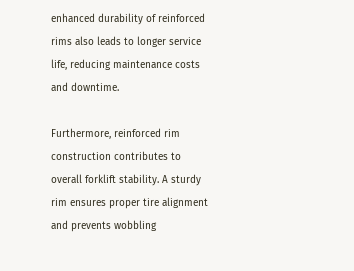enhanced durability of reinforced rims also leads to longer service life, reducing maintenance costs and downtime.

Furthermore, reinforced rim construction contributes to overall forklift stability. A sturdy rim ensures proper tire alignment and prevents wobbling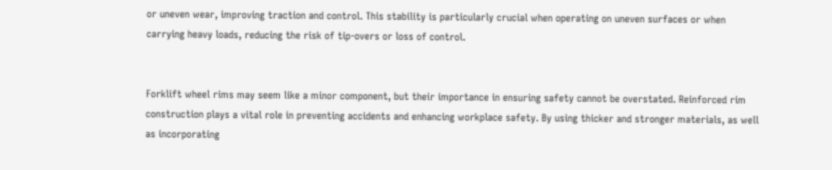or uneven wear, improving traction and control. This stability is particularly crucial when operating on uneven surfaces or when carrying heavy loads, reducing the risk of tip-overs or loss of control.


Forklift wheel rims may seem like a minor component, but their importance in ensuring safety cannot be overstated. Reinforced rim construction plays a vital role in preventing accidents and enhancing workplace safety. By using thicker and stronger materials, as well as incorporating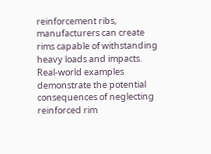reinforcement ribs, manufacturers can create rims capable of withstanding heavy loads and impacts. Real-world examples demonstrate the potential consequences of neglecting reinforced rim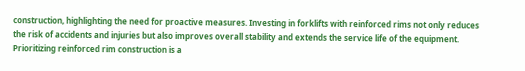construction, highlighting the need for proactive measures. Investing in forklifts with reinforced rims not only reduces the risk of accidents and injuries but also improves overall stability and extends the service life of the equipment. Prioritizing reinforced rim construction is a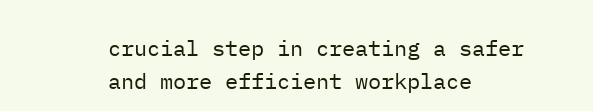crucial step in creating a safer and more efficient workplace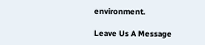environment.

Leave Us A Message